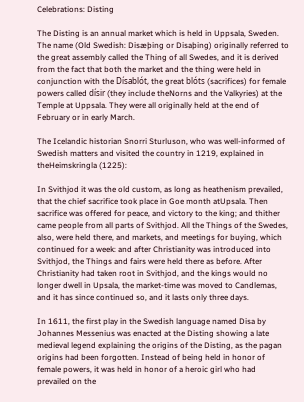Celebrations: Disting

The Disting is an annual market which is held in Uppsala, Sweden. The name (Old Swedish: Disæþing or Disaþing) originally referred to the great assembly called the Thing of all Swedes, and it is derived from the fact that both the market and the thing were held in conjunction with the Dísablót, the great blóts (sacrifices) for female powers called dísir (they include theNorns and the Valkyries) at the Temple at Uppsala. They were all originally held at the end of February or in early March.

The Icelandic historian Snorri Sturluson, who was well-informed of Swedish matters and visited the country in 1219, explained in theHeimskringla (1225):

In Svithjod it was the old custom, as long as heathenism prevailed, that the chief sacrifice took place in Goe month atUpsala. Then sacrifice was offered for peace, and victory to the king; and thither came people from all parts of Svithjod. All the Things of the Swedes, also, were held there, and markets, and meetings for buying, which continued for a week: and after Christianity was introduced into Svithjod, the Things and fairs were held there as before. After Christianity had taken root in Svithjod, and the kings would no longer dwell in Upsala, the market-time was moved to Candlemas, and it has since continued so, and it lasts only three days.

In 1611, the first play in the Swedish language named Disa by Johannes Messenius was enacted at the Disting showing a late medieval legend explaining the origins of the Disting, as the pagan origins had been forgotten. Instead of being held in honor of female powers, it was held in honor of a heroic girl who had prevailed on the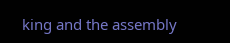king and the assembly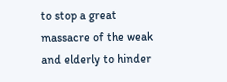to stop a great massacre of the weak and elderly to hinder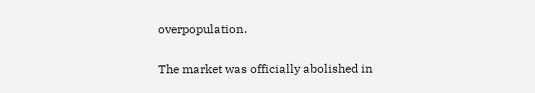overpopulation.

The market was officially abolished in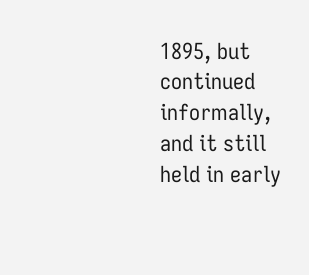1895, but continued informally, and it still held in early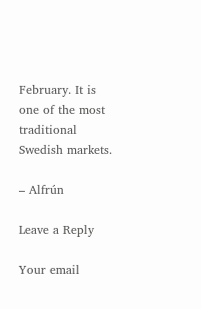February. It is one of the most traditional Swedish markets.

– Alfrún

Leave a Reply

Your email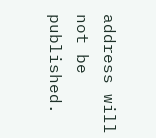address will not be published.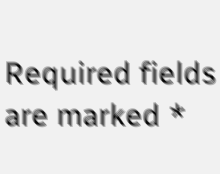Required fields are marked *